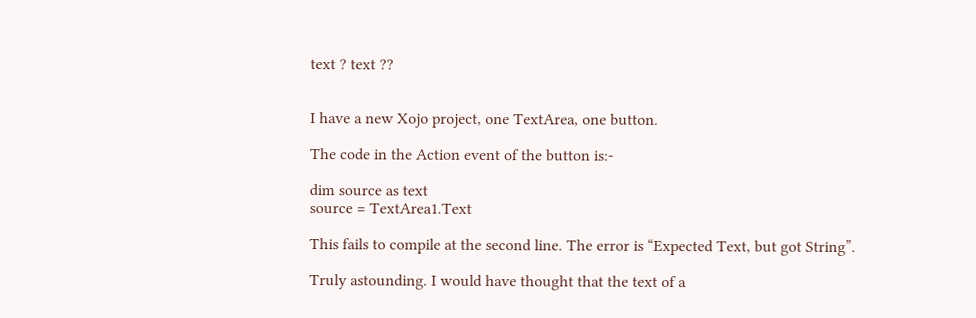text ? text ??


I have a new Xojo project, one TextArea, one button.

The code in the Action event of the button is:-

dim source as text
source = TextArea1.Text

This fails to compile at the second line. The error is “Expected Text, but got String”.

Truly astounding. I would have thought that the text of a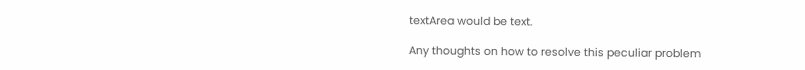textArea would be text.

Any thoughts on how to resolve this peculiar problem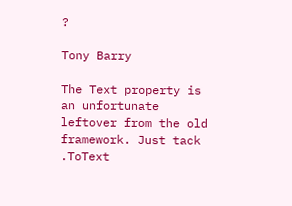?

Tony Barry

The Text property is an unfortunate leftover from the old framework. Just tack .ToText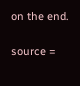on the end.

source =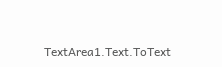TextArea1.Text.ToText